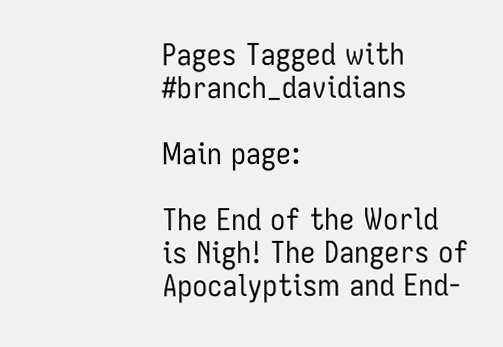Pages Tagged with #branch_davidians

Main page:

The End of the World is Nigh! The Dangers of Apocalyptism and End-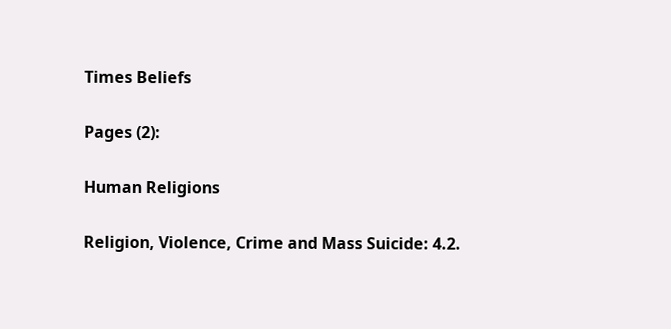Times Beliefs

Pages (2):

Human Religions

Religion, Violence, Crime and Mass Suicide: 4.2.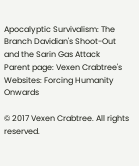Apocalyptic Survivalism: The Branch Davidian's Shoot-Out and the Sarin Gas Attack
Parent page: Vexen Crabtree's Websites: Forcing Humanity Onwards

© 2017 Vexen Crabtree. All rights reserved.